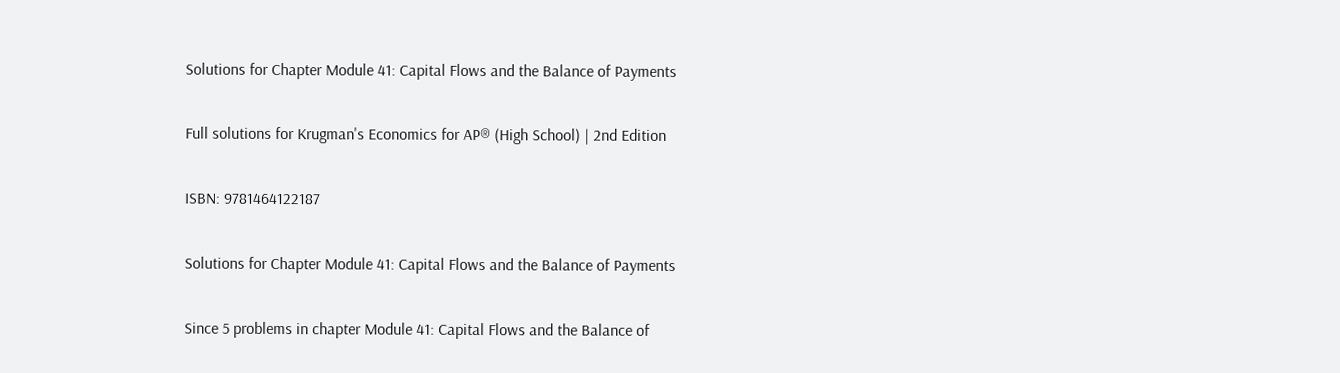Solutions for Chapter Module 41: Capital Flows and the Balance of Payments

Full solutions for Krugman's Economics for AP® (High School) | 2nd Edition

ISBN: 9781464122187

Solutions for Chapter Module 41: Capital Flows and the Balance of Payments

Since 5 problems in chapter Module 41: Capital Flows and the Balance of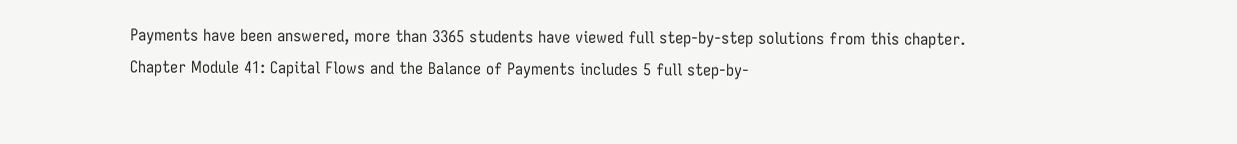Payments have been answered, more than 3365 students have viewed full step-by-step solutions from this chapter. Chapter Module 41: Capital Flows and the Balance of Payments includes 5 full step-by-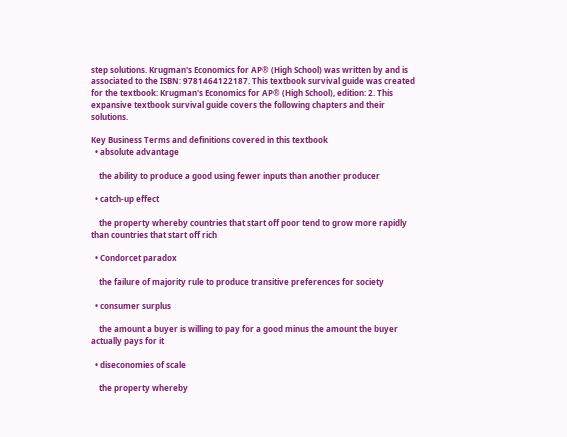step solutions. Krugman's Economics for AP® (High School) was written by and is associated to the ISBN: 9781464122187. This textbook survival guide was created for the textbook: Krugman's Economics for AP® (High School), edition: 2. This expansive textbook survival guide covers the following chapters and their solutions.

Key Business Terms and definitions covered in this textbook
  • absolute advantage

    the ability to produce a good using fewer inputs than another producer

  • catch-up effect

    the property whereby countries that start off poor tend to grow more rapidly than countries that start off rich

  • Condorcet paradox

    the failure of majority rule to produce transitive preferences for society

  • consumer surplus

    the amount a buyer is willing to pay for a good minus the amount the buyer actually pays for it

  • diseconomies of scale

    the property whereby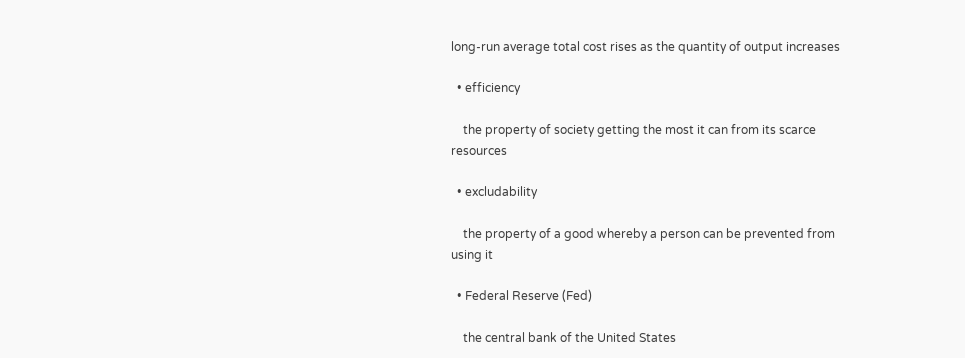long-run average total cost rises as the quantity of output increases

  • efficiency

    the property of society getting the most it can from its scarce resources

  • excludability

    the property of a good whereby a person can be prevented from using it

  • Federal Reserve (Fed)

    the central bank of the United States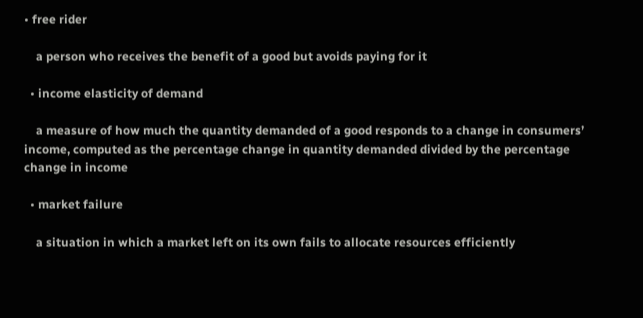• free rider

    a person who receives the benefit of a good but avoids paying for it

  • income elasticity of demand

    a measure of how much the quantity demanded of a good responds to a change in consumers’ income, computed as the percentage change in quantity demanded divided by the percentage change in income

  • market failure

    a situation in which a market left on its own fails to allocate resources efficiently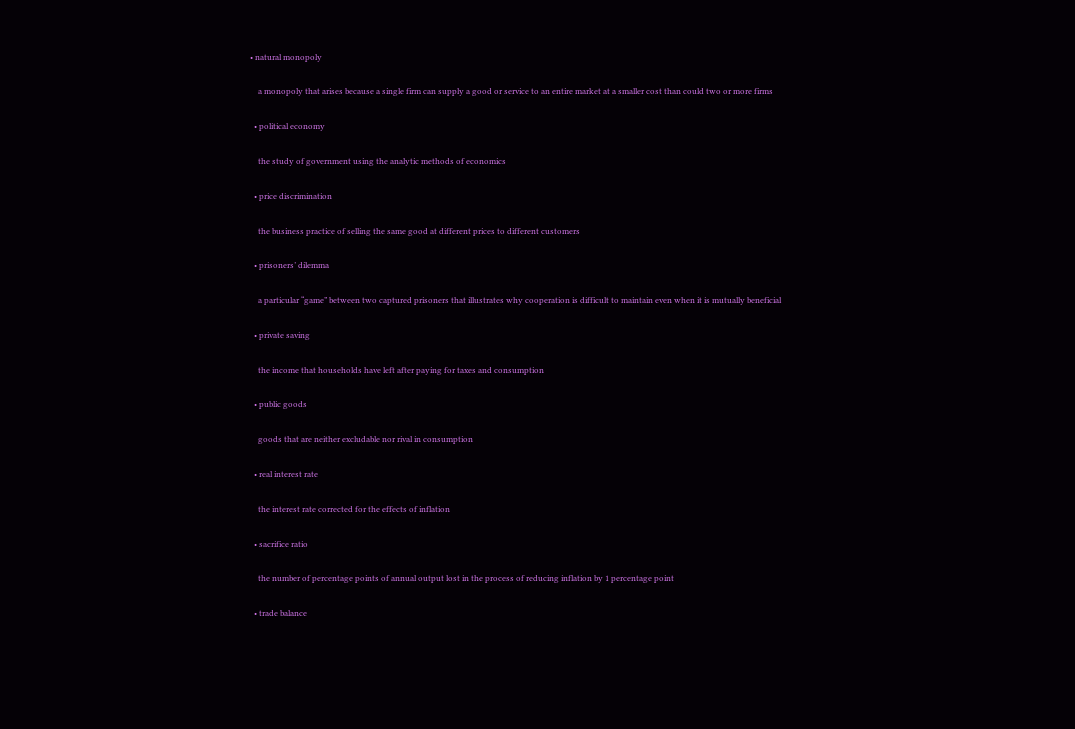• natural monopoly

    a monopoly that arises because a single firm can supply a good or service to an entire market at a smaller cost than could two or more firms

  • political economy

    the study of government using the analytic methods of economics

  • price discrimination

    the business practice of selling the same good at different prices to different customers

  • prisoners’ dilemma

    a particular “game” between two captured prisoners that illustrates why cooperation is difficult to maintain even when it is mutually beneficial

  • private saving

    the income that households have left after paying for taxes and consumption

  • public goods

    goods that are neither excludable nor rival in consumption

  • real interest rate

    the interest rate corrected for the effects of inflation

  • sacrifice ratio

    the number of percentage points of annual output lost in the process of reducing inflation by 1 percentage point

  • trade balance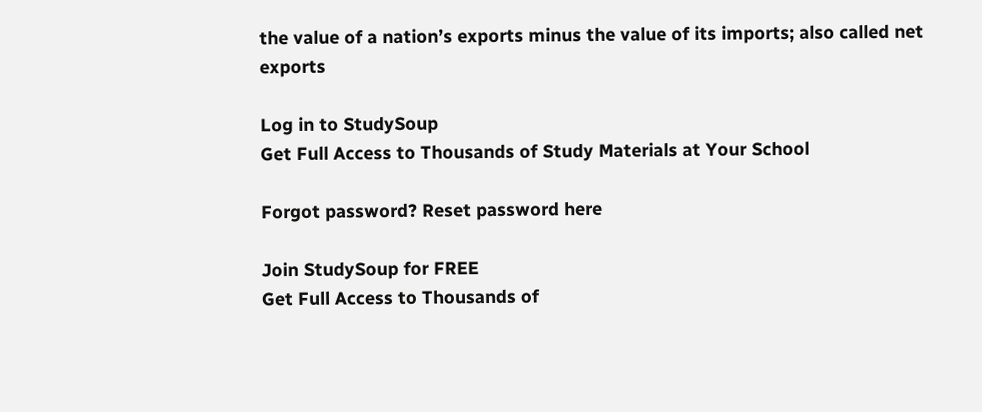the value of a nation’s exports minus the value of its imports; also called net exports

Log in to StudySoup
Get Full Access to Thousands of Study Materials at Your School

Forgot password? Reset password here

Join StudySoup for FREE
Get Full Access to Thousands of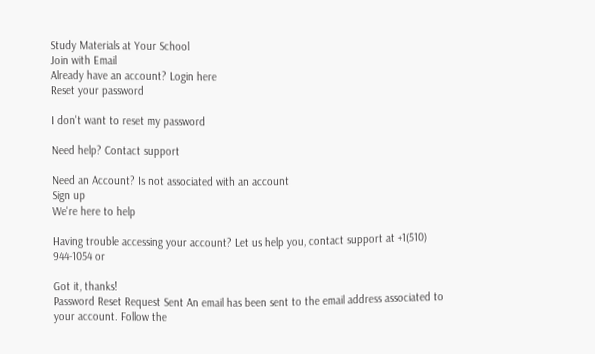Study Materials at Your School
Join with Email
Already have an account? Login here
Reset your password

I don't want to reset my password

Need help? Contact support

Need an Account? Is not associated with an account
Sign up
We're here to help

Having trouble accessing your account? Let us help you, contact support at +1(510) 944-1054 or

Got it, thanks!
Password Reset Request Sent An email has been sent to the email address associated to your account. Follow the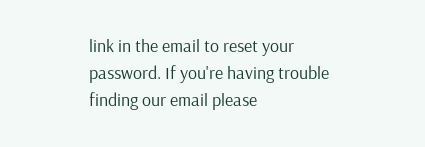link in the email to reset your password. If you're having trouble finding our email please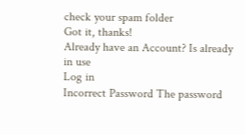check your spam folder
Got it, thanks!
Already have an Account? Is already in use
Log in
Incorrect Password The password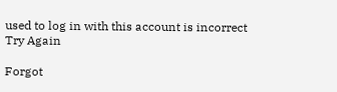used to log in with this account is incorrect
Try Again

Forgot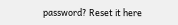password? Reset it here